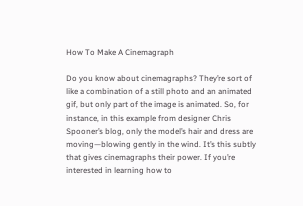How To Make A Cinemagraph

Do you know about cinemagraphs? They’re sort of like a combination of a still photo and an animated gif, but only part of the image is animated. So, for instance, in this example from designer Chris Spooner’s blog, only the model’s hair and dress are moving—blowing gently in the wind. It’s this subtly that gives cinemagraphs their power. If you’re interested in learning how to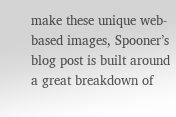make these unique web-based images, Spooner’s blog post is built around a great breakdown of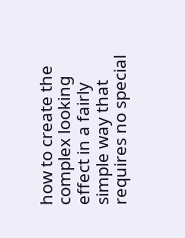how to create the complex looking effect in a fairly simple way that requires no special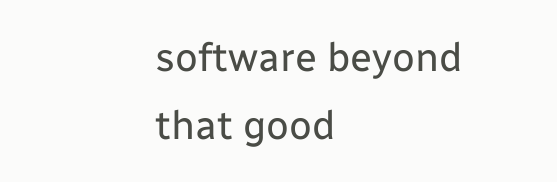software beyond that good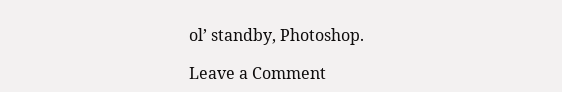ol’ standby, Photoshop.

Leave a Comment